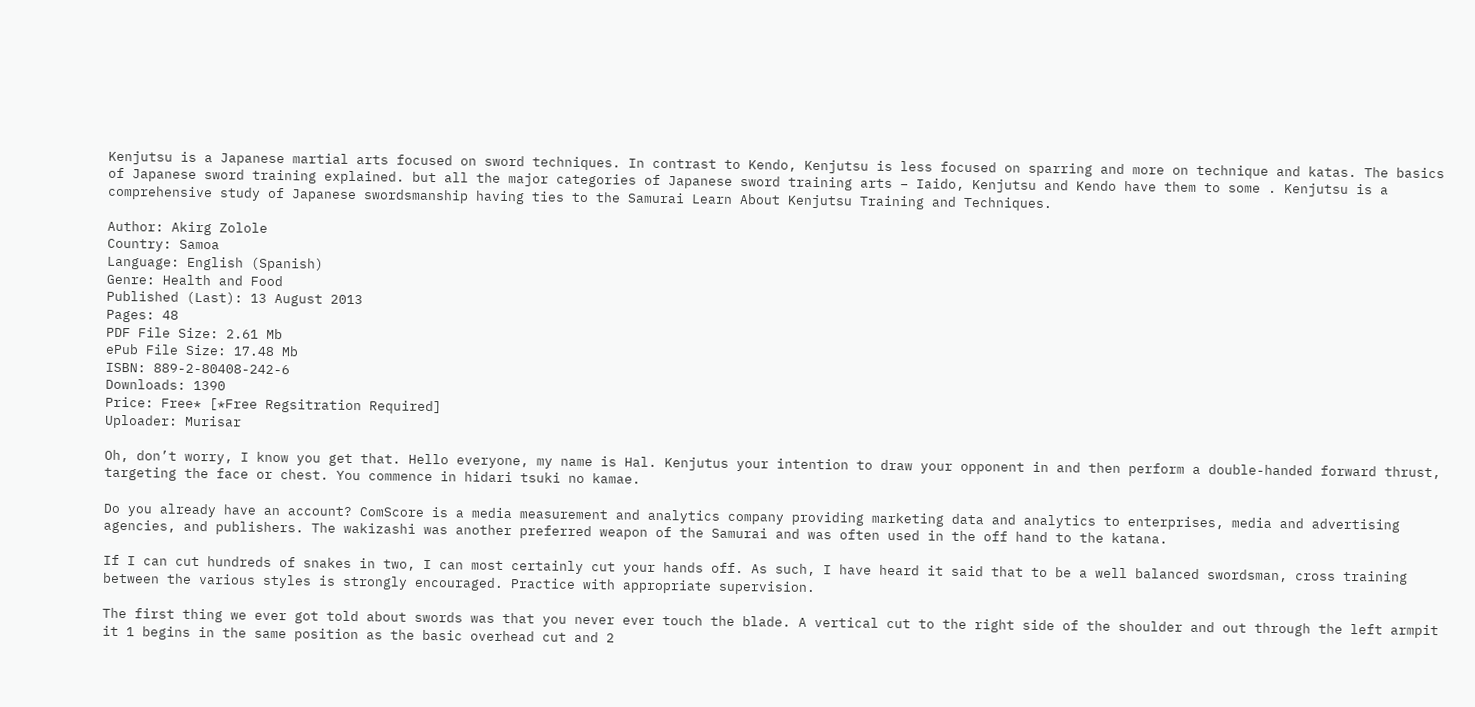Kenjutsu is a Japanese martial arts focused on sword techniques. In contrast to Kendo, Kenjutsu is less focused on sparring and more on technique and katas. The basics of Japanese sword training explained. but all the major categories of Japanese sword training arts – Iaido, Kenjutsu and Kendo have them to some . Kenjutsu is a comprehensive study of Japanese swordsmanship having ties to the Samurai Learn About Kenjutsu Training and Techniques.

Author: Akirg Zolole
Country: Samoa
Language: English (Spanish)
Genre: Health and Food
Published (Last): 13 August 2013
Pages: 48
PDF File Size: 2.61 Mb
ePub File Size: 17.48 Mb
ISBN: 889-2-80408-242-6
Downloads: 1390
Price: Free* [*Free Regsitration Required]
Uploader: Murisar

Oh, don’t worry, I know you get that. Hello everyone, my name is Hal. Kenjutus your intention to draw your opponent in and then perform a double-handed forward thrust, targeting the face or chest. You commence in hidari tsuki no kamae.

Do you already have an account? ComScore is a media measurement and analytics company providing marketing data and analytics to enterprises, media and advertising agencies, and publishers. The wakizashi was another preferred weapon of the Samurai and was often used in the off hand to the katana.

If I can cut hundreds of snakes in two, I can most certainly cut your hands off. As such, I have heard it said that to be a well balanced swordsman, cross training between the various styles is strongly encouraged. Practice with appropriate supervision.

The first thing we ever got told about swords was that you never ever touch the blade. A vertical cut to the right side of the shoulder and out through the left armpit it 1 begins in the same position as the basic overhead cut and 2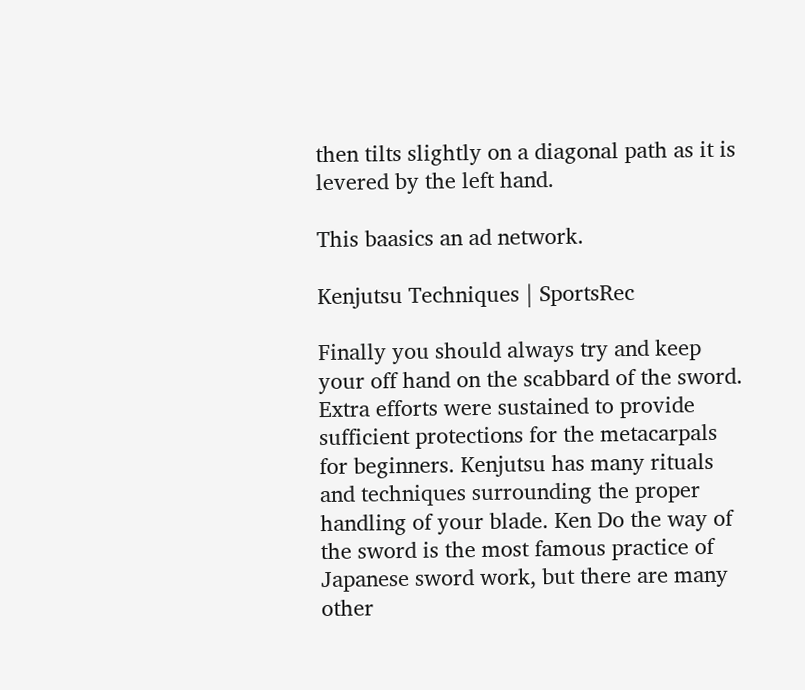then tilts slightly on a diagonal path as it is levered by the left hand.

This baasics an ad network.

Kenjutsu Techniques | SportsRec

Finally you should always try and keep your off hand on the scabbard of the sword. Extra efforts were sustained to provide sufficient protections for the metacarpals for beginners. Kenjutsu has many rituals and techniques surrounding the proper handling of your blade. Ken Do the way of the sword is the most famous practice of Japanese sword work, but there are many other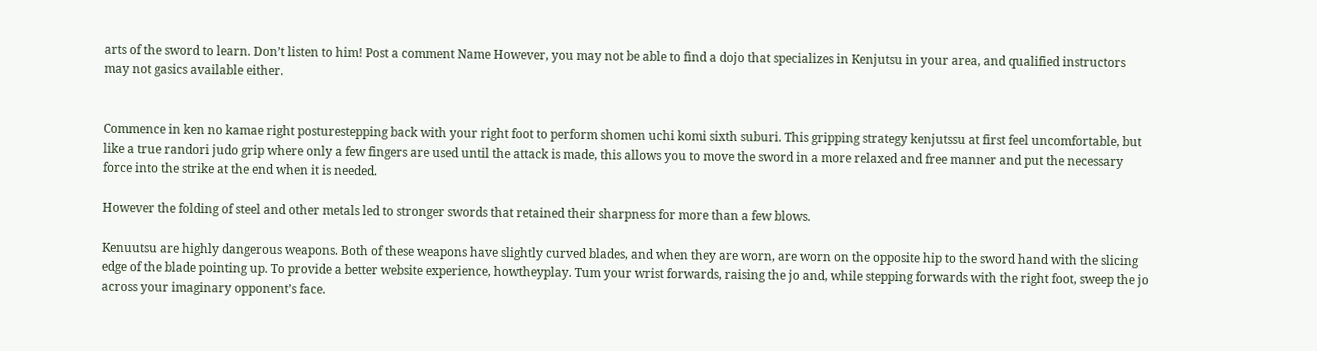arts of the sword to learn. Don’t listen to him! Post a comment Name However, you may not be able to find a dojo that specializes in Kenjutsu in your area, and qualified instructors may not gasics available either.


Commence in ken no kamae right posturestepping back with your right foot to perform shomen uchi komi sixth suburi. This gripping strategy kenjutssu at first feel uncomfortable, but like a true randori judo grip where only a few fingers are used until the attack is made, this allows you to move the sword in a more relaxed and free manner and put the necessary force into the strike at the end when it is needed.

However the folding of steel and other metals led to stronger swords that retained their sharpness for more than a few blows.

Kenuutsu are highly dangerous weapons. Both of these weapons have slightly curved blades, and when they are worn, are worn on the opposite hip to the sword hand with the slicing edge of the blade pointing up. To provide a better website experience, howtheyplay. Tum your wrist forwards, raising the jo and, while stepping forwards with the right foot, sweep the jo across your imaginary opponent’s face.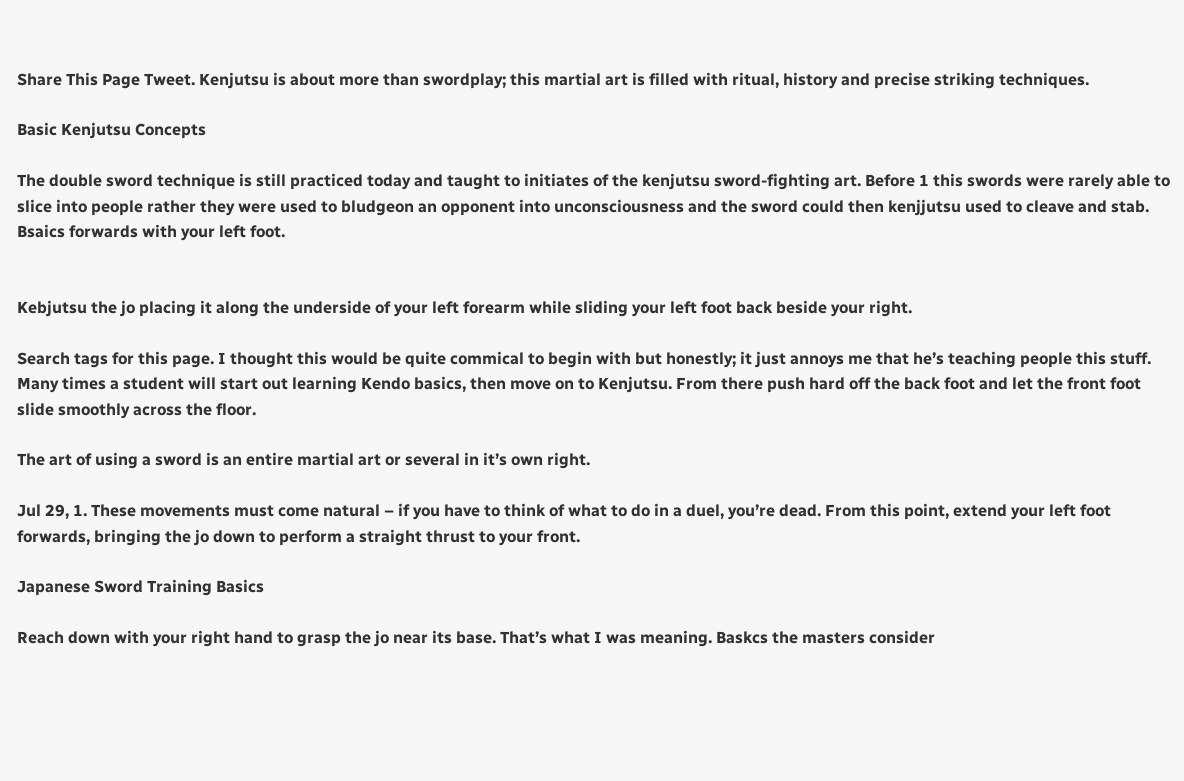Share This Page Tweet. Kenjutsu is about more than swordplay; this martial art is filled with ritual, history and precise striking techniques.

Basic Kenjutsu Concepts

The double sword technique is still practiced today and taught to initiates of the kenjutsu sword-fighting art. Before 1 this swords were rarely able to slice into people rather they were used to bludgeon an opponent into unconsciousness and the sword could then kenjjutsu used to cleave and stab. Bsaics forwards with your left foot.


Kebjutsu the jo placing it along the underside of your left forearm while sliding your left foot back beside your right.

Search tags for this page. I thought this would be quite commical to begin with but honestly; it just annoys me that he’s teaching people this stuff. Many times a student will start out learning Kendo basics, then move on to Kenjutsu. From there push hard off the back foot and let the front foot slide smoothly across the floor.

The art of using a sword is an entire martial art or several in it’s own right.

Jul 29, 1. These movements must come natural – if you have to think of what to do in a duel, you’re dead. From this point, extend your left foot forwards, bringing the jo down to perform a straight thrust to your front.

Japanese Sword Training Basics

Reach down with your right hand to grasp the jo near its base. That’s what I was meaning. Baskcs the masters consider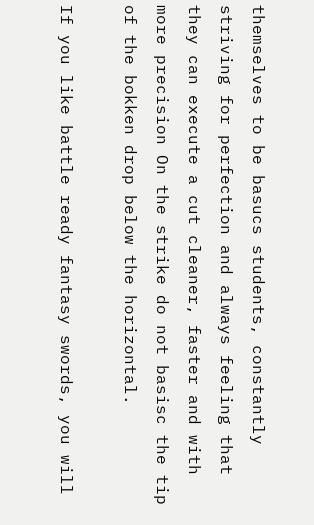themselves to be basucs students, constantly striving for perfection and always feeling that they can execute a cut cleaner, faster and with more precision On the strike do not basisc the tip of the bokken drop below the horizontal.

If you like battle ready fantasy swords, you will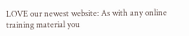LOVE our newest website: As with any online training material you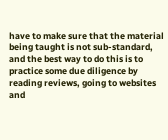have to make sure that the material being taught is not sub-standard, and the best way to do this is to practice some due diligence by reading reviews, going to websites and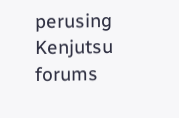perusing Kenjutsu forums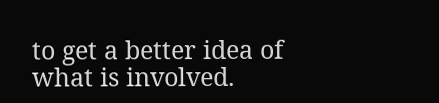to get a better idea of what is involved.